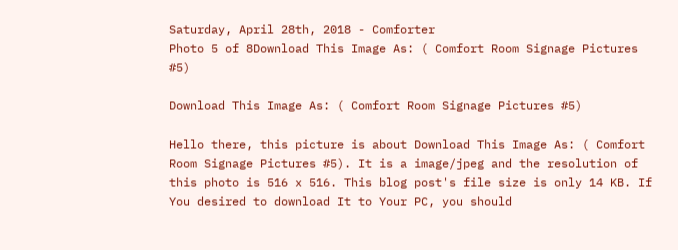Saturday, April 28th, 2018 - Comforter
Photo 5 of 8Download This Image As: ( Comfort Room Signage Pictures  #5)

Download This Image As: ( Comfort Room Signage Pictures #5)

Hello there, this picture is about Download This Image As: ( Comfort Room Signage Pictures #5). It is a image/jpeg and the resolution of this photo is 516 x 516. This blog post's file size is only 14 KB. If You desired to download It to Your PC, you should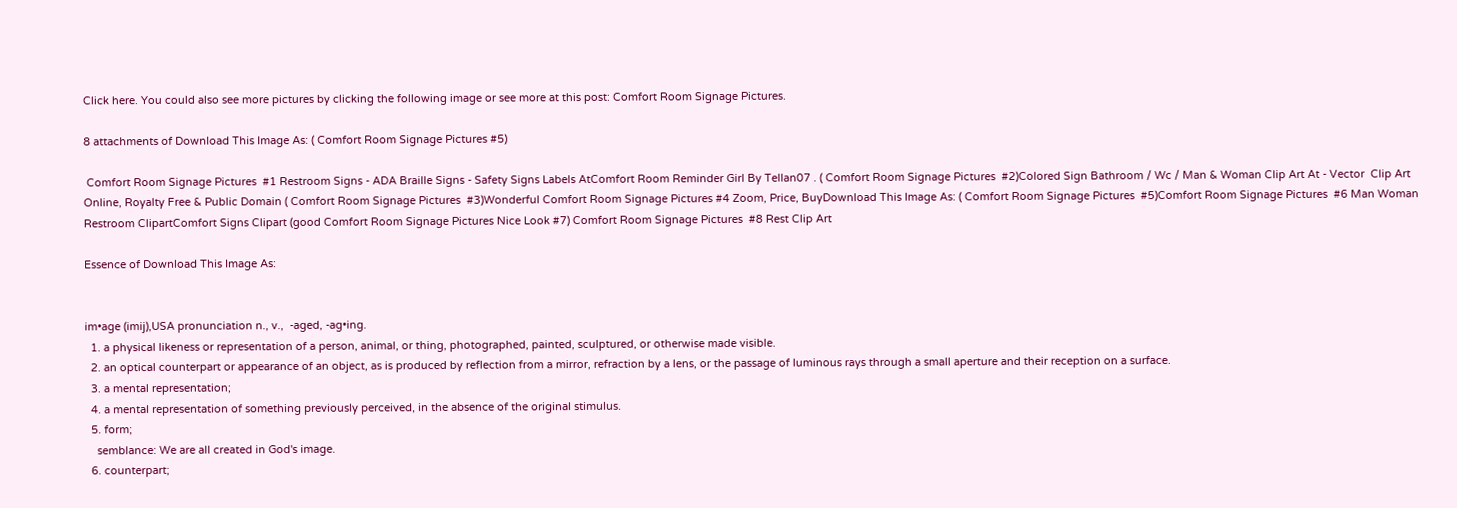Click here. You could also see more pictures by clicking the following image or see more at this post: Comfort Room Signage Pictures.

8 attachments of Download This Image As: ( Comfort Room Signage Pictures #5)

 Comfort Room Signage Pictures  #1 Restroom Signs - ADA Braille Signs - Safety Signs Labels AtComfort Room Reminder Girl By Tellan07 . ( Comfort Room Signage Pictures  #2)Colored Sign Bathroom / Wc / Man & Woman Clip Art At - Vector  Clip Art Online, Royalty Free & Public Domain ( Comfort Room Signage Pictures  #3)Wonderful Comfort Room Signage Pictures #4 Zoom, Price, BuyDownload This Image As: ( Comfort Room Signage Pictures  #5)Comfort Room Signage Pictures  #6 Man Woman Restroom ClipartComfort Signs Clipart (good Comfort Room Signage Pictures Nice Look #7) Comfort Room Signage Pictures  #8 Rest Clip Art

Essence of Download This Image As:


im•age (imij),USA pronunciation n., v.,  -aged, -ag•ing.
  1. a physical likeness or representation of a person, animal, or thing, photographed, painted, sculptured, or otherwise made visible.
  2. an optical counterpart or appearance of an object, as is produced by reflection from a mirror, refraction by a lens, or the passage of luminous rays through a small aperture and their reception on a surface.
  3. a mental representation;
  4. a mental representation of something previously perceived, in the absence of the original stimulus.
  5. form;
    semblance: We are all created in God's image.
  6. counterpart;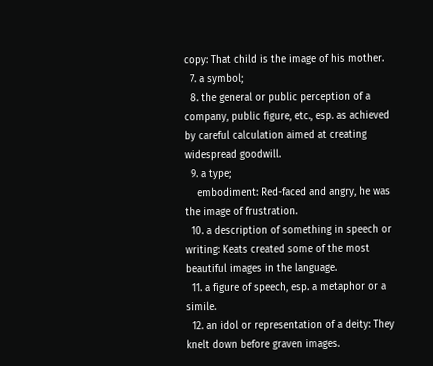copy: That child is the image of his mother.
  7. a symbol;
  8. the general or public perception of a company, public figure, etc., esp. as achieved by careful calculation aimed at creating widespread goodwill.
  9. a type;
    embodiment: Red-faced and angry, he was the image of frustration.
  10. a description of something in speech or writing: Keats created some of the most beautiful images in the language.
  11. a figure of speech, esp. a metaphor or a simile.
  12. an idol or representation of a deity: They knelt down before graven images.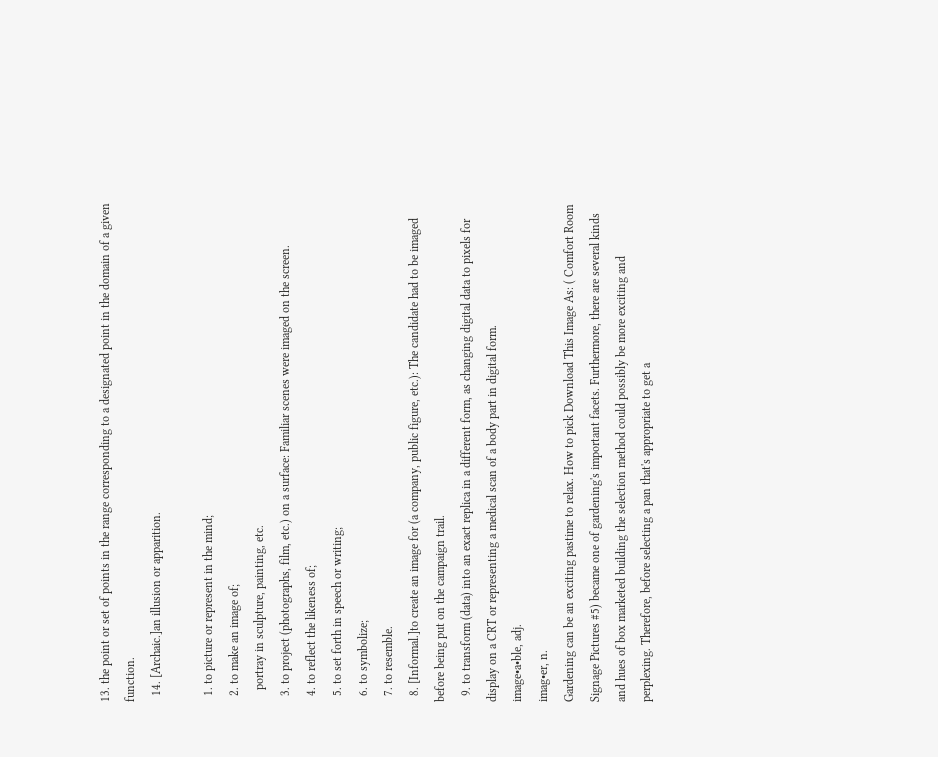13. the point or set of points in the range corresponding to a designated point in the domain of a given function.
  14. [Archaic.]an illusion or apparition.

  1. to picture or represent in the mind;
  2. to make an image of;
    portray in sculpture, painting, etc.
  3. to project (photographs, film, etc.) on a surface: Familiar scenes were imaged on the screen.
  4. to reflect the likeness of;
  5. to set forth in speech or writing;
  6. to symbolize;
  7. to resemble.
  8. [Informal.]to create an image for (a company, public figure, etc.): The candidate had to be imaged before being put on the campaign trail.
  9. to transform (data) into an exact replica in a different form, as changing digital data to pixels for display on a CRT or representing a medical scan of a body part in digital form.
image•a•ble, adj.
imag•er, n.
Gardening can be an exciting pastime to relax. How to pick Download This Image As: ( Comfort Room Signage Pictures #5) became one of gardening's important facets. Furthermore, there are several kinds and hues of box marketed building the selection method could possibly be more exciting and perplexing. Therefore, before selecting a pan that's appropriate to get a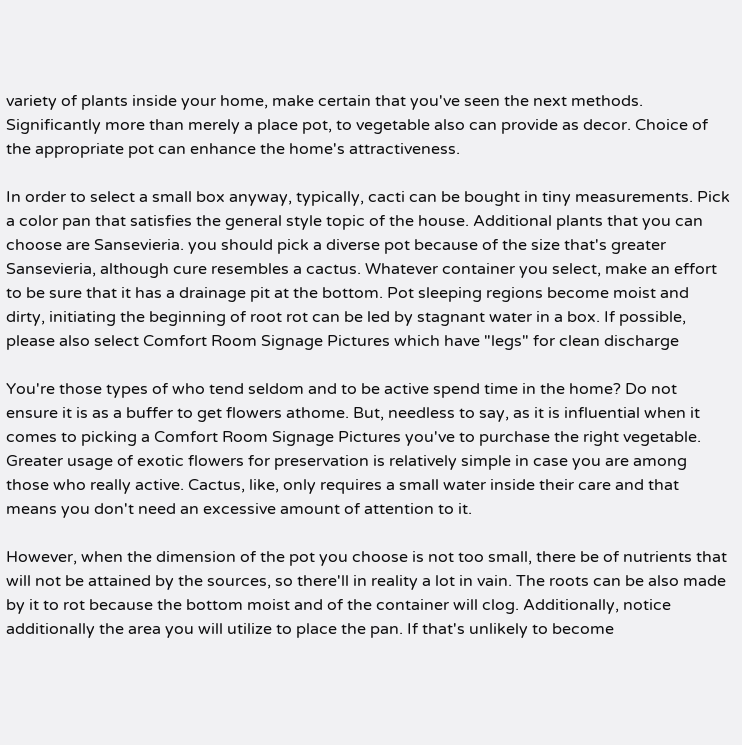variety of plants inside your home, make certain that you've seen the next methods. Significantly more than merely a place pot, to vegetable also can provide as decor. Choice of the appropriate pot can enhance the home's attractiveness.

In order to select a small box anyway, typically, cacti can be bought in tiny measurements. Pick a color pan that satisfies the general style topic of the house. Additional plants that you can choose are Sansevieria. you should pick a diverse pot because of the size that's greater Sansevieria, although cure resembles a cactus. Whatever container you select, make an effort to be sure that it has a drainage pit at the bottom. Pot sleeping regions become moist and dirty, initiating the beginning of root rot can be led by stagnant water in a box. If possible, please also select Comfort Room Signage Pictures which have "legs" for clean discharge

You're those types of who tend seldom and to be active spend time in the home? Do not ensure it is as a buffer to get flowers athome. But, needless to say, as it is influential when it comes to picking a Comfort Room Signage Pictures you've to purchase the right vegetable. Greater usage of exotic flowers for preservation is relatively simple in case you are among those who really active. Cactus, like, only requires a small water inside their care and that means you don't need an excessive amount of attention to it.

However, when the dimension of the pot you choose is not too small, there be of nutrients that will not be attained by the sources, so there'll in reality a lot in vain. The roots can be also made by it to rot because the bottom moist and of the container will clog. Additionally, notice additionally the area you will utilize to place the pan. If that's unlikely to become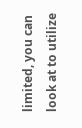limited, you can look at to utilize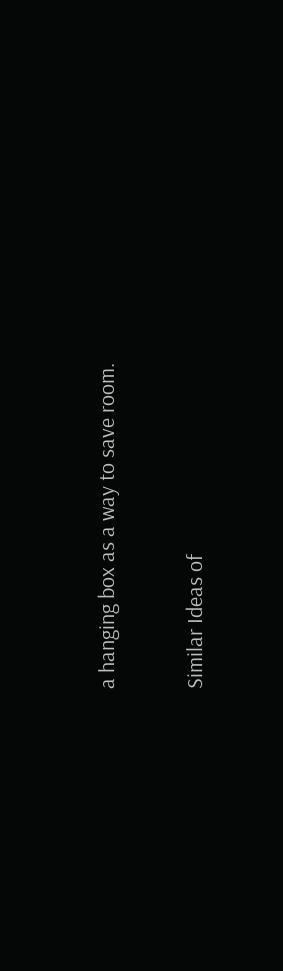a hanging box as a way to save room.

Similar Ideas of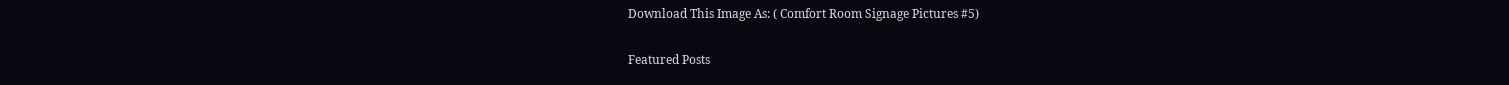Download This Image As: ( Comfort Room Signage Pictures #5)

Featured Posts